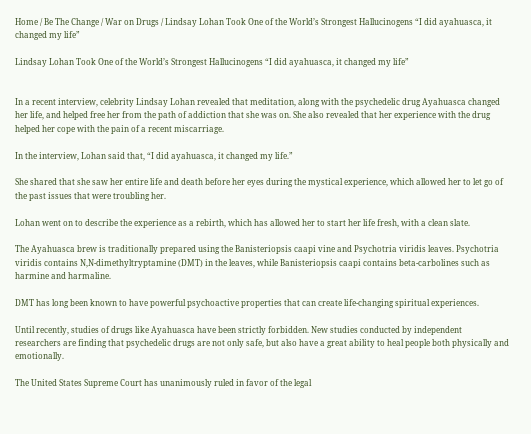Home / Be The Change / War on Drugs / Lindsay Lohan Took One of the World’s Strongest Hallucinogens “I did ayahuasca, it changed my life”

Lindsay Lohan Took One of the World’s Strongest Hallucinogens “I did ayahuasca, it changed my life”


In a recent interview, celebrity Lindsay Lohan revealed that meditation, along with the psychedelic drug Ayahuasca changed her life, and helped free her from the path of addiction that she was on. She also revealed that her experience with the drug helped her cope with the pain of a recent miscarriage.

In the interview, Lohan said that, “I did ayahuasca, it changed my life.”

She shared that she saw her entire life and death before her eyes during the mystical experience, which allowed her to let go of the past issues that were troubling her.

Lohan went on to describe the experience as a rebirth, which has allowed her to start her life fresh, with a clean slate.

The Ayahuasca brew is traditionally prepared using the Banisteriopsis caapi vine and Psychotria viridis leaves. Psychotria viridis contains N,N-dimethyltryptamine (DMT) in the leaves, while Banisteriopsis caapi contains beta-carbolines such as harmine and harmaline.

DMT has long been known to have powerful psychoactive properties that can create life-changing spiritual experiences.

Until recently, studies of drugs like Ayahuasca have been strictly forbidden. New studies conducted by independent researchers are finding that psychedelic drugs are not only safe, but also have a great ability to heal people both physically and emotionally.

The United States Supreme Court has unanimously ruled in favor of the legal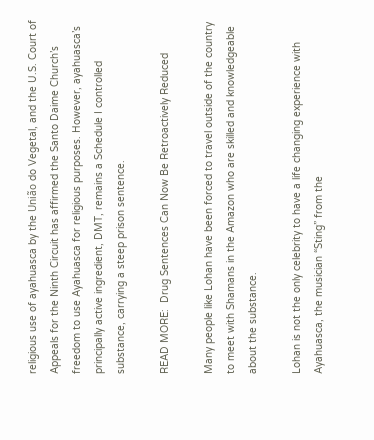religious use of ayahuasca by the União do Vegetal, and the U.S. Court of Appeals for the Ninth Circuit has affirmed the Santo Daime Church’s freedom to use Ayahuasca for religious purposes. However, ayahuasca’s principally active ingredient, DMT, remains a Schedule I controlled substance, carrying a steep prison sentence.

READ MORE:  Drug Sentences Can Now Be Retroactively Reduced

Many people like Lohan have been forced to travel outside of the country to meet with Shamans in the Amazon who are skilled and knowledgeable about the substance.

Lohan is not the only celebrity to have a life changing experience with Ayahuasca, the musician “Sting” from the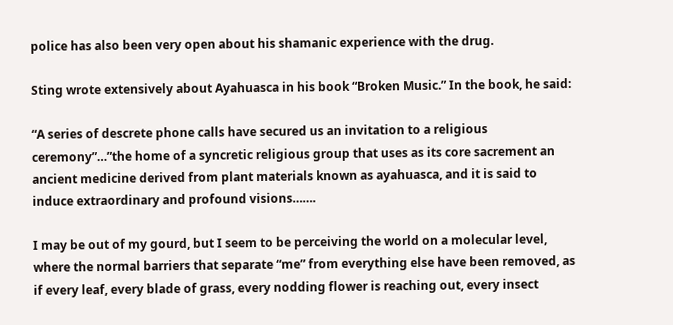police has also been very open about his shamanic experience with the drug.

Sting wrote extensively about Ayahuasca in his book “Broken Music.” In the book, he said:

“A series of descrete phone calls have secured us an invitation to a religious ceremony”…”the home of a syncretic religious group that uses as its core sacrement an ancient medicine derived from plant materials known as ayahuasca, and it is said to induce extraordinary and profound visions…….

I may be out of my gourd, but I seem to be perceiving the world on a molecular level, where the normal barriers that separate “me” from everything else have been removed, as if every leaf, every blade of grass, every nodding flower is reaching out, every insect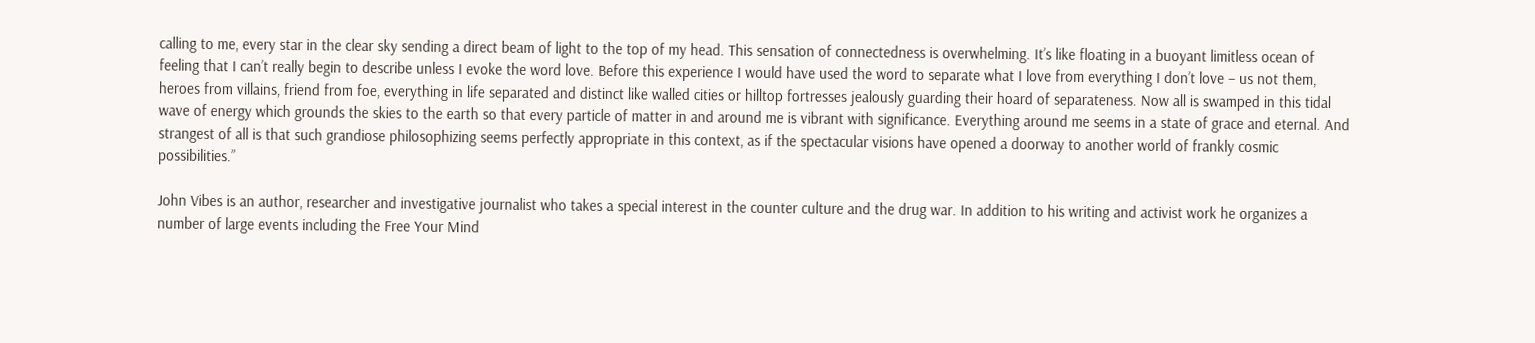calling to me, every star in the clear sky sending a direct beam of light to the top of my head. This sensation of connectedness is overwhelming. It’s like floating in a buoyant limitless ocean of feeling that I can’t really begin to describe unless I evoke the word love. Before this experience I would have used the word to separate what I love from everything I don’t love – us not them, heroes from villains, friend from foe, everything in life separated and distinct like walled cities or hilltop fortresses jealously guarding their hoard of separateness. Now all is swamped in this tidal wave of energy which grounds the skies to the earth so that every particle of matter in and around me is vibrant with significance. Everything around me seems in a state of grace and eternal. And strangest of all is that such grandiose philosophizing seems perfectly appropriate in this context, as if the spectacular visions have opened a doorway to another world of frankly cosmic possibilities.”

John Vibes is an author, researcher and investigative journalist who takes a special interest in the counter culture and the drug war. In addition to his writing and activist work he organizes a number of large events including the Free Your Mind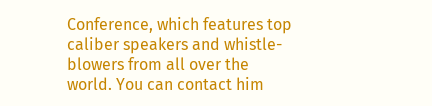Conference, which features top caliber speakers and whistle-blowers from all over the world. You can contact him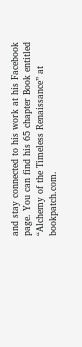and stay connected to his work at his Facebook page. You can find his 65 chapter Book entitled “Alchemy of the Timeless Renaissance” at bookpatch.com.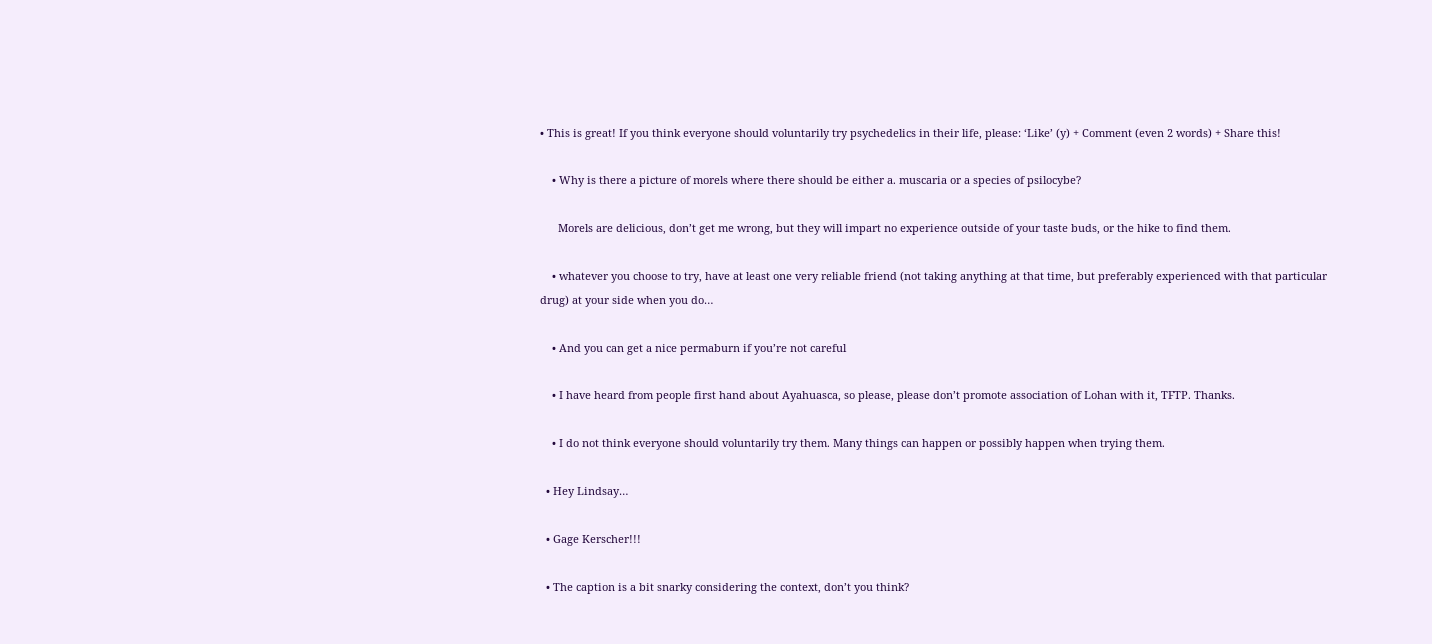• This is great! If you think everyone should voluntarily try psychedelics in their life, please: ‘Like’ (y) + Comment (even 2 words) + Share this!

    • Why is there a picture of morels where there should be either a. muscaria or a species of psilocybe?

      Morels are delicious, don’t get me wrong, but they will impart no experience outside of your taste buds, or the hike to find them.

    • whatever you choose to try, have at least one very reliable friend (not taking anything at that time, but preferably experienced with that particular drug) at your side when you do…

    • And you can get a nice permaburn if you’re not careful

    • I have heard from people first hand about Ayahuasca, so please, please don’t promote association of Lohan with it, TFTP. Thanks.

    • I do not think everyone should voluntarily try them. Many things can happen or possibly happen when trying them.

  • Hey Lindsay…

  • Gage Kerscher!!!

  • The caption is a bit snarky considering the context, don’t you think?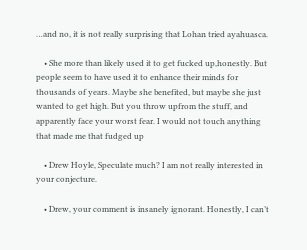…and no, it is not really surprising that Lohan tried ayahuasca.

    • She more than likely used it to get fucked up,honestly. But people seem to have used it to enhance their minds for thousands of years. Maybe she benefited, but maybe she just wanted to get high. But you throw upfrom the stuff, and apparently face your worst fear. I would not touch anything that made me that fudged up

    • Drew Hoyle, Speculate much? I am not really interested in your conjecture.

    • Drew, your comment is insanely ignorant. Honestly, I can’t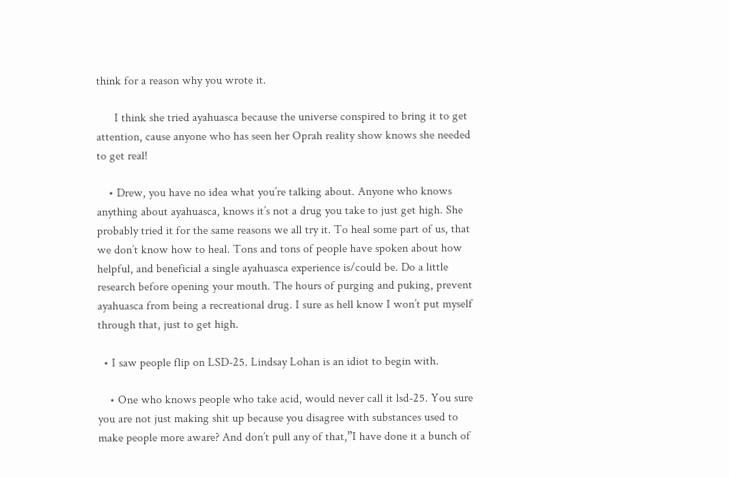think for a reason why you wrote it.

      I think she tried ayahuasca because the universe conspired to bring it to get attention, cause anyone who has seen her Oprah reality show knows she needed to get real!

    • Drew, you have no idea what you’re talking about. Anyone who knows anything about ayahuasca, knows it’s not a drug you take to just get high. She probably tried it for the same reasons we all try it. To heal some part of us, that we don’t know how to heal. Tons and tons of people have spoken about how helpful, and beneficial a single ayahuasca experience is/could be. Do a little research before opening your mouth. The hours of purging and puking, prevent ayahuasca from being a recreational drug. I sure as hell know I won’t put myself through that, just to get high.

  • I saw people flip on LSD-25. Lindsay Lohan is an idiot to begin with.

    • One who knows people who take acid, would never call it lsd-25. You sure you are not just making shit up because you disagree with substances used to make people more aware? And don’t pull any of that,”I have done it a bunch of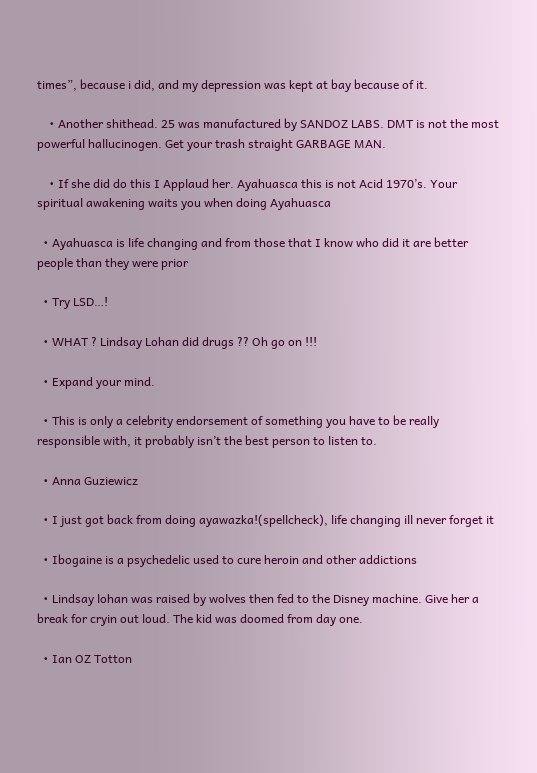times”, because i did, and my depression was kept at bay because of it.

    • Another shithead. 25 was manufactured by SANDOZ LABS. DMT is not the most powerful hallucinogen. Get your trash straight GARBAGE MAN.

    • If she did do this I Applaud her. Ayahuasca this is not Acid 1970’s. Your spiritual awakening waits you when doing Ayahuasca

  • Ayahuasca is life changing and from those that I know who did it are better people than they were prior

  • Try LSD…!

  • WHAT ? Lindsay Lohan did drugs ?? Oh go on !!!

  • Expand your mind.

  • This is only a celebrity endorsement of something you have to be really responsible with, it probably isn’t the best person to listen to.

  • Anna Guziewicz

  • I just got back from doing ayawazka!(spellcheck), life changing ill never forget it

  • Ibogaine is a psychedelic used to cure heroin and other addictions

  • Lindsay lohan was raised by wolves then fed to the Disney machine. Give her a break for cryin out loud. The kid was doomed from day one.

  • Ian OZ Totton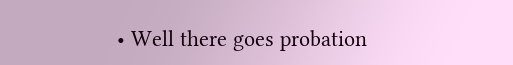• Well there goes probation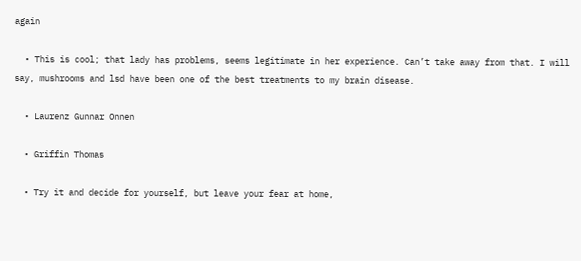again

  • This is cool; that lady has problems, seems legitimate in her experience. Can’t take away from that. I will say, mushrooms and lsd have been one of the best treatments to my brain disease.

  • Laurenz Gunnar Onnen

  • Griffin Thomas

  • Try it and decide for yourself, but leave your fear at home,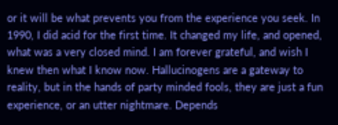or it will be what prevents you from the experience you seek. In 1990, I did acid for the first time. It changed my life, and opened, what was a very closed mind. I am forever grateful, and wish I knew then what I know now. Hallucinogens are a gateway to reality, but in the hands of party minded fools, they are just a fun experience, or an utter nightmare. Depends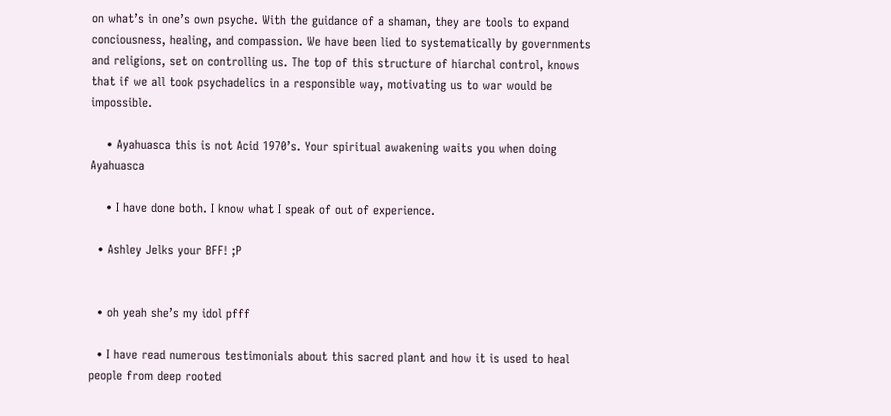on what’s in one’s own psyche. With the guidance of a shaman, they are tools to expand conciousness, healing, and compassion. We have been lied to systematically by governments and religions, set on controlling us. The top of this structure of hiarchal control, knows that if we all took psychadelics in a responsible way, motivating us to war would be impossible.

    • Ayahuasca this is not Acid 1970’s. Your spiritual awakening waits you when doing Ayahuasca

    • I have done both. I know what I speak of out of experience.

  • Ashley Jelks your BFF! ;P


  • oh yeah she’s my idol pfff

  • I have read numerous testimonials about this sacred plant and how it is used to heal people from deep rooted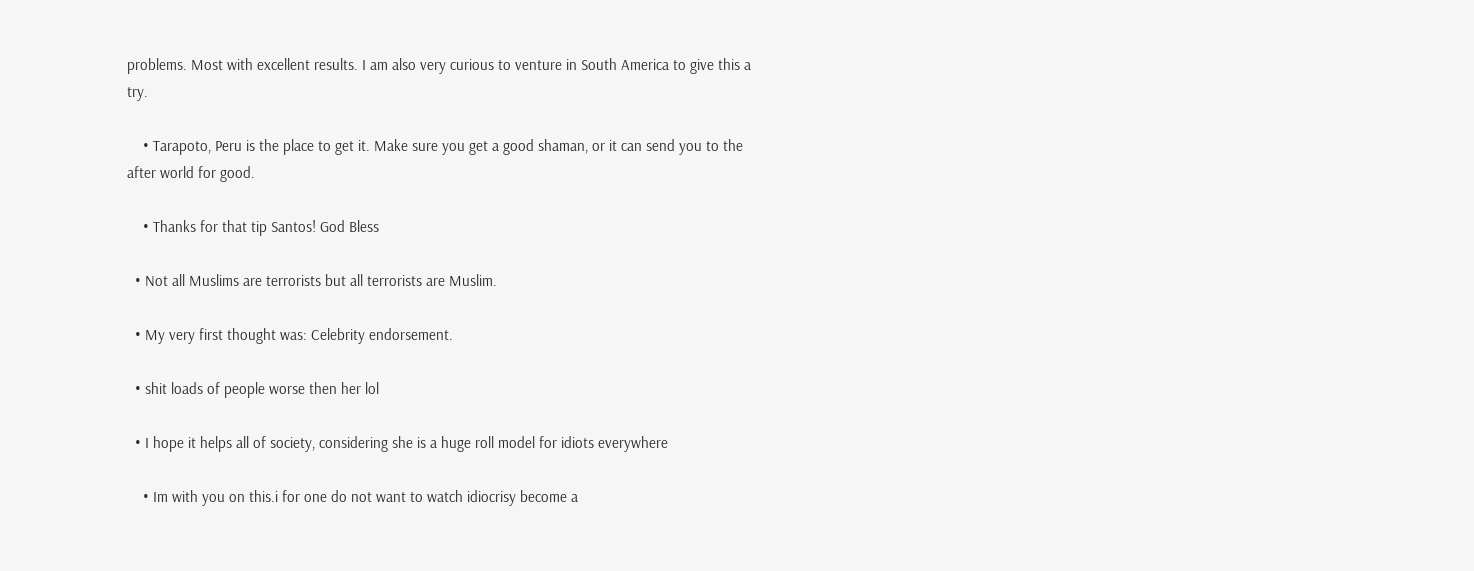problems. Most with excellent results. I am also very curious to venture in South America to give this a try.

    • Tarapoto, Peru is the place to get it. Make sure you get a good shaman, or it can send you to the after world for good.

    • Thanks for that tip Santos! God Bless

  • Not all Muslims are terrorists but all terrorists are Muslim.

  • My very first thought was: Celebrity endorsement.

  • shit loads of people worse then her lol

  • I hope it helps all of society, considering she is a huge roll model for idiots everywhere

    • Im with you on this.i for one do not want to watch idiocrisy become a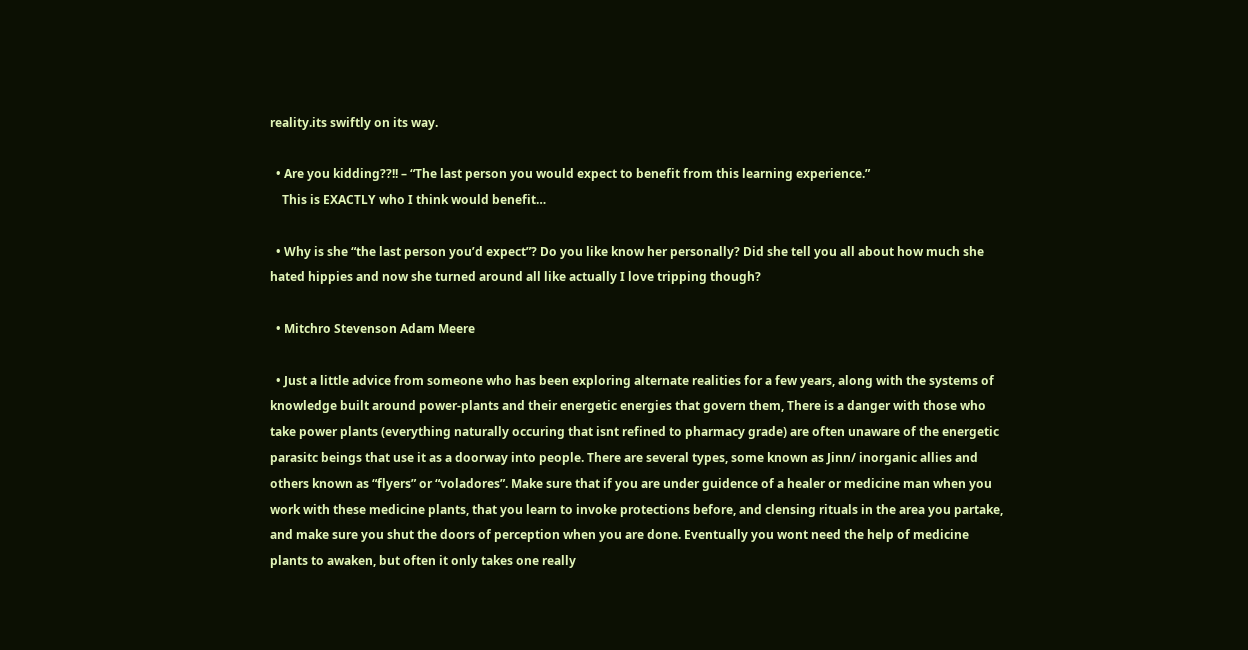reality.its swiftly on its way.

  • Are you kidding??!! – “The last person you would expect to benefit from this learning experience.”
    This is EXACTLY who I think would benefit…

  • Why is she “the last person you’d expect”? Do you like know her personally? Did she tell you all about how much she hated hippies and now she turned around all like actually I love tripping though?

  • Mitchro Stevenson Adam Meere

  • Just a little advice from someone who has been exploring alternate realities for a few years, along with the systems of knowledge built around power-plants and their energetic energies that govern them, There is a danger with those who take power plants (everything naturally occuring that isnt refined to pharmacy grade) are often unaware of the energetic parasitc beings that use it as a doorway into people. There are several types, some known as Jinn/ inorganic allies and others known as “flyers” or “voladores”. Make sure that if you are under guidence of a healer or medicine man when you work with these medicine plants, that you learn to invoke protections before, and clensing rituals in the area you partake, and make sure you shut the doors of perception when you are done. Eventually you wont need the help of medicine plants to awaken, but often it only takes one really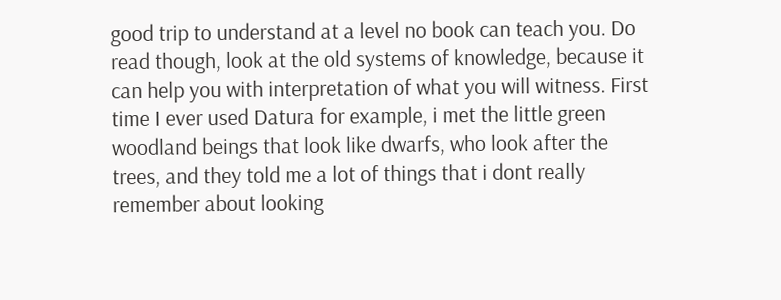good trip to understand at a level no book can teach you. Do read though, look at the old systems of knowledge, because it can help you with interpretation of what you will witness. First time I ever used Datura for example, i met the little green woodland beings that look like dwarfs, who look after the trees, and they told me a lot of things that i dont really remember about looking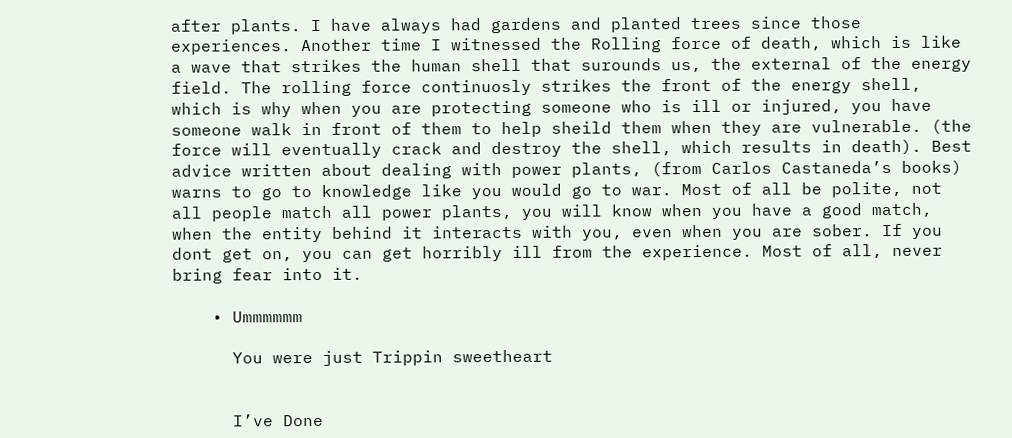after plants. I have always had gardens and planted trees since those experiences. Another time I witnessed the Rolling force of death, which is like a wave that strikes the human shell that surounds us, the external of the energy field. The rolling force continuosly strikes the front of the energy shell, which is why when you are protecting someone who is ill or injured, you have someone walk in front of them to help sheild them when they are vulnerable. (the force will eventually crack and destroy the shell, which results in death). Best advice written about dealing with power plants, (from Carlos Castaneda’s books) warns to go to knowledge like you would go to war. Most of all be polite, not all people match all power plants, you will know when you have a good match, when the entity behind it interacts with you, even when you are sober. If you dont get on, you can get horribly ill from the experience. Most of all, never bring fear into it.

    • Ummmmmm

      You were just Trippin sweetheart


      I’ve Done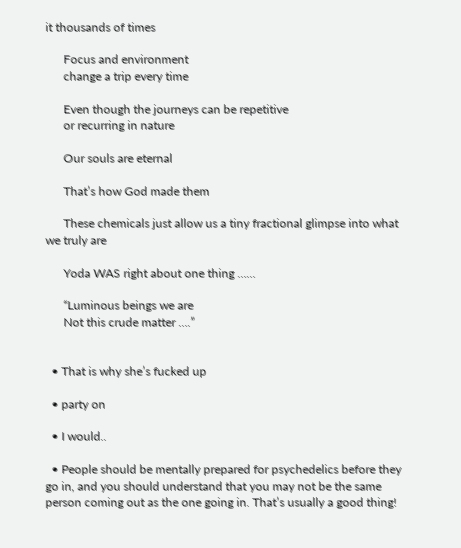it thousands of times

      Focus and environment
      change a trip every time

      Even though the journeys can be repetitive
      or recurring in nature

      Our souls are eternal

      That’s how God made them

      These chemicals just allow us a tiny fractional glimpse into what we truly are

      Yoda WAS right about one thing ……

      “Luminous beings we are
      Not this crude matter ….”


  • That is why she’s fucked up

  • party on

  • I would..

  • People should be mentally prepared for psychedelics before they go in, and you should understand that you may not be the same person coming out as the one going in. That’s usually a good thing!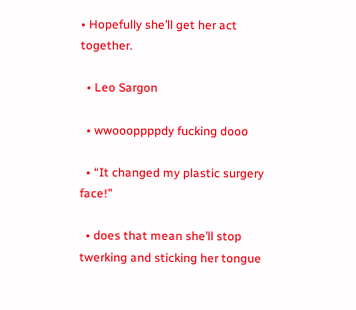• Hopefully she’ll get her act together.

  • Leo Sargon

  • wwoooppppdy fucking dooo

  • “It changed my plastic surgery face!”

  • does that mean she’ll stop twerking and sticking her tongue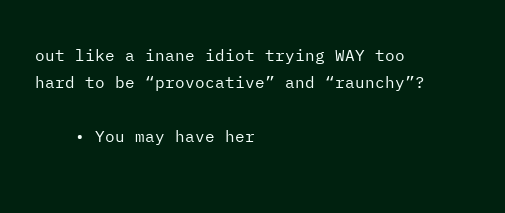out like a inane idiot trying WAY too hard to be “provocative” and “raunchy”?

    • You may have her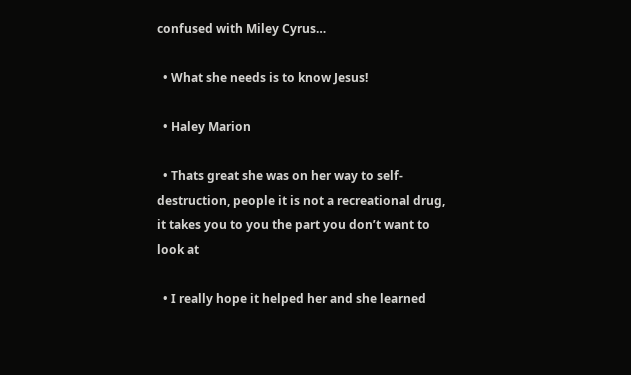confused with Miley Cyrus…

  • What she needs is to know Jesus!

  • Haley Marion

  • Thats great she was on her way to self-destruction, people it is not a recreational drug, it takes you to you the part you don’t want to look at

  • I really hope it helped her and she learned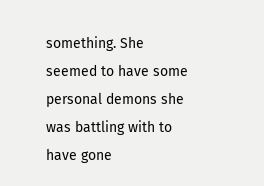something. She seemed to have some personal demons she was battling with to have gone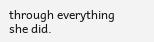through everything she did.